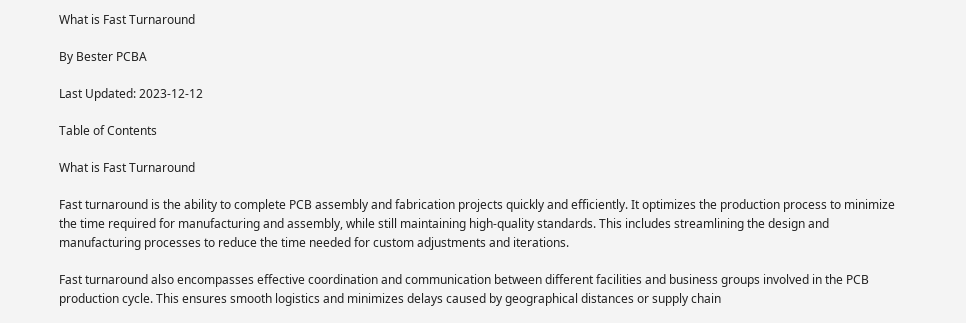What is Fast Turnaround

By Bester PCBA

Last Updated: 2023-12-12

Table of Contents

What is Fast Turnaround

Fast turnaround is the ability to complete PCB assembly and fabrication projects quickly and efficiently. It optimizes the production process to minimize the time required for manufacturing and assembly, while still maintaining high-quality standards. This includes streamlining the design and manufacturing processes to reduce the time needed for custom adjustments and iterations.

Fast turnaround also encompasses effective coordination and communication between different facilities and business groups involved in the PCB production cycle. This ensures smooth logistics and minimizes delays caused by geographical distances or supply chain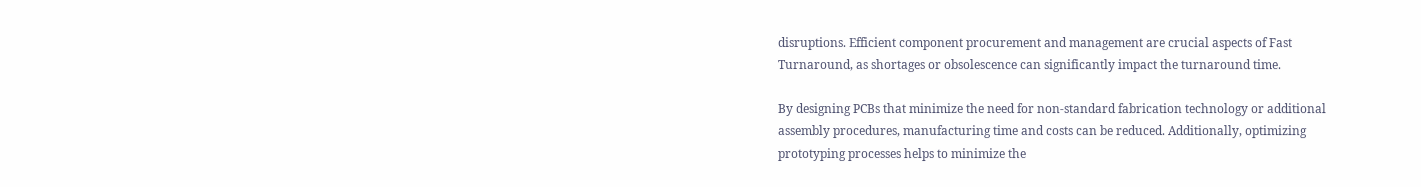disruptions. Efficient component procurement and management are crucial aspects of Fast Turnaround, as shortages or obsolescence can significantly impact the turnaround time.

By designing PCBs that minimize the need for non-standard fabrication technology or additional assembly procedures, manufacturing time and costs can be reduced. Additionally, optimizing prototyping processes helps to minimize the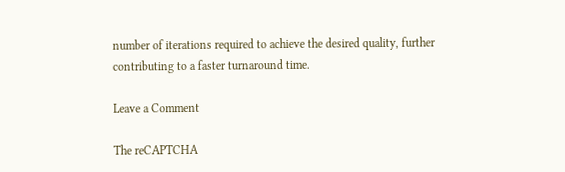number of iterations required to achieve the desired quality, further contributing to a faster turnaround time.

Leave a Comment

The reCAPTCHA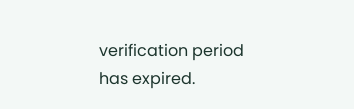verification period has expired.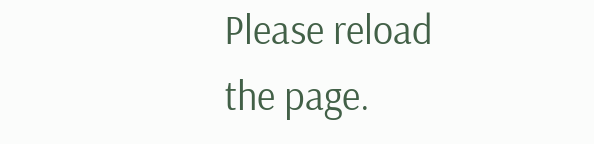Please reload the page.